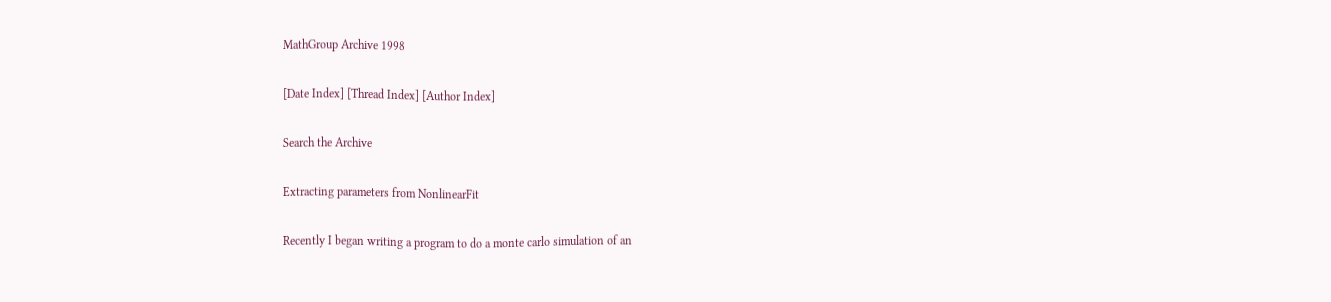MathGroup Archive 1998

[Date Index] [Thread Index] [Author Index]

Search the Archive

Extracting parameters from NonlinearFit

Recently I began writing a program to do a monte carlo simulation of an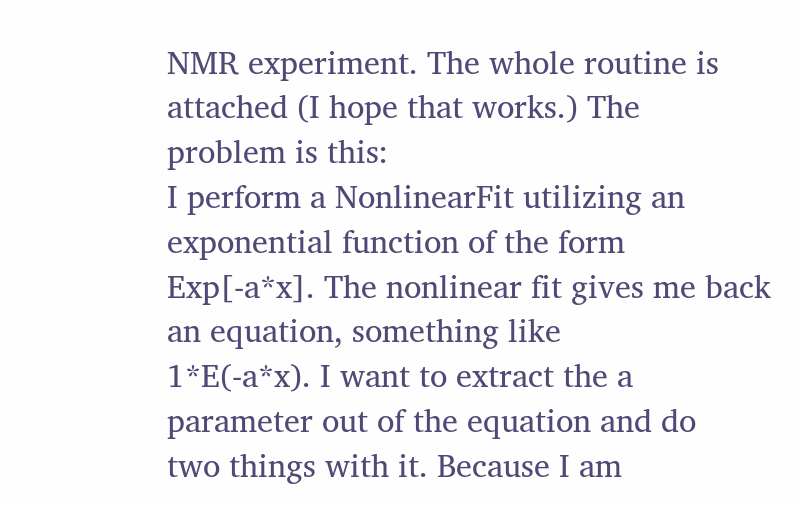NMR experiment. The whole routine is attached (I hope that works.) The
problem is this:
I perform a NonlinearFit utilizing an exponential function of the form
Exp[-a*x]. The nonlinear fit gives me back an equation, something like
1*E(-a*x). I want to extract the a parameter out of the equation and do
two things with it. Because I am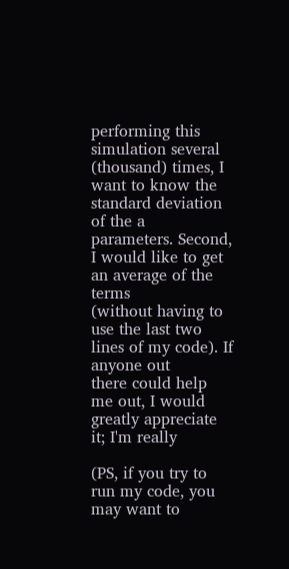performing this simulation several
(thousand) times, I want to know the standard deviation of the a
parameters. Second, I would like to get an average of the terms
(without having to use the last two lines of my code). If anyone out
there could help me out, I would greatly appreciate it; I'm really

(PS, if you try to run my code, you may want to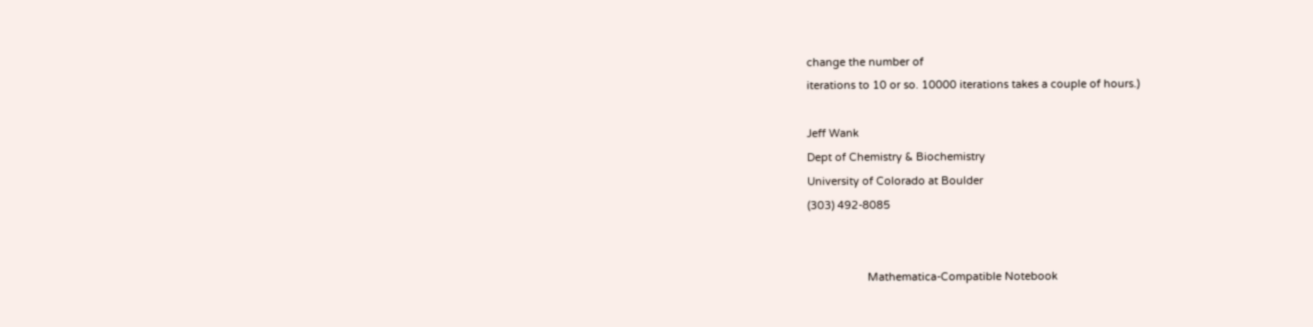change the number of
iterations to 10 or so. 10000 iterations takes a couple of hours.)

Jeff Wank
Dept of Chemistry & Biochemistry
University of Colorado at Boulder
(303) 492-8085


                    Mathematica-Compatible Notebook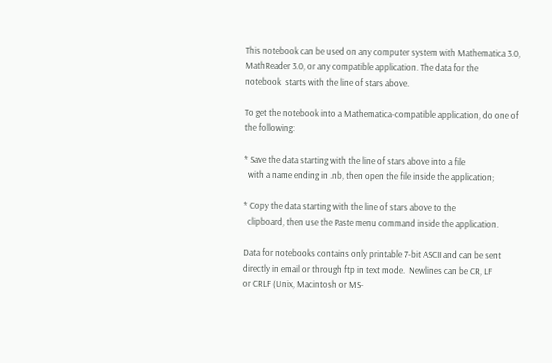This notebook can be used on any computer system with Mathematica 3.0,
MathReader 3.0, or any compatible application. The data for the
notebook  starts with the line of stars above.

To get the notebook into a Mathematica-compatible application, do one of
the following:

* Save the data starting with the line of stars above into a file
  with a name ending in .nb, then open the file inside the application;

* Copy the data starting with the line of stars above to the
  clipboard, then use the Paste menu command inside the application.

Data for notebooks contains only printable 7-bit ASCII and can be sent
directly in email or through ftp in text mode.  Newlines can be CR, LF
or CRLF (Unix, Macintosh or MS-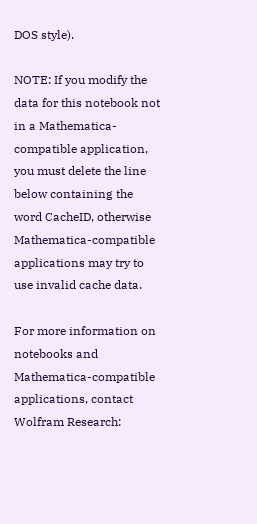DOS style).

NOTE: If you modify the data for this notebook not in a Mathematica-
compatible application, you must delete the line below containing the
word CacheID, otherwise Mathematica-compatible applications may try to
use invalid cache data.

For more information on notebooks and Mathematica-compatible
applications, contact Wolfram Research: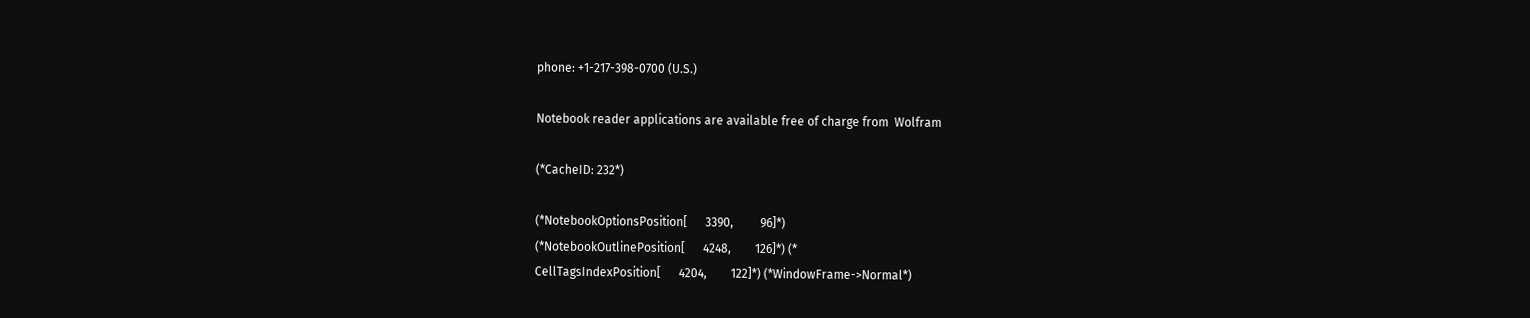phone: +1-217-398-0700 (U.S.)

Notebook reader applications are available free of charge from  Wolfram

(*CacheID: 232*)

(*NotebookOptionsPosition[      3390,         96]*)
(*NotebookOutlinePosition[      4248,        126]*) (*
CellTagsIndexPosition[      4204,        122]*) (*WindowFrame->Normal*)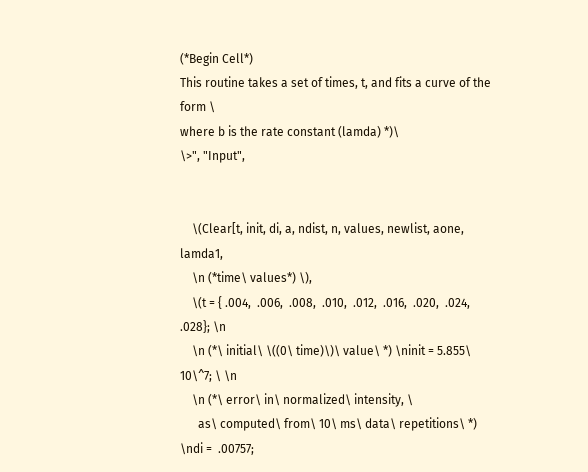(*Begin Cell*)
This routine takes a set of times, t, and fits a curve of the form \
where b is the rate constant (lamda) *)\
\>", "Input",


    \(Clear[t, init, di, a, ndist, n, values, newlist, aone, lamda1,
    \n (*time\ values*) \),
    \(t = { .004,  .006,  .008,  .010,  .012,  .016,  .020,  .024,
.028}; \n
    \n (*\ initial\ \((0\ time)\)\ value\ *) \ninit = 5.855\ 10\^7; \ \n
    \n (*\ error\ in\ normalized\ intensity, \
      as\ computed\ from\ 10\ ms\ data\ repetitions\ *) \ndi =  .00757;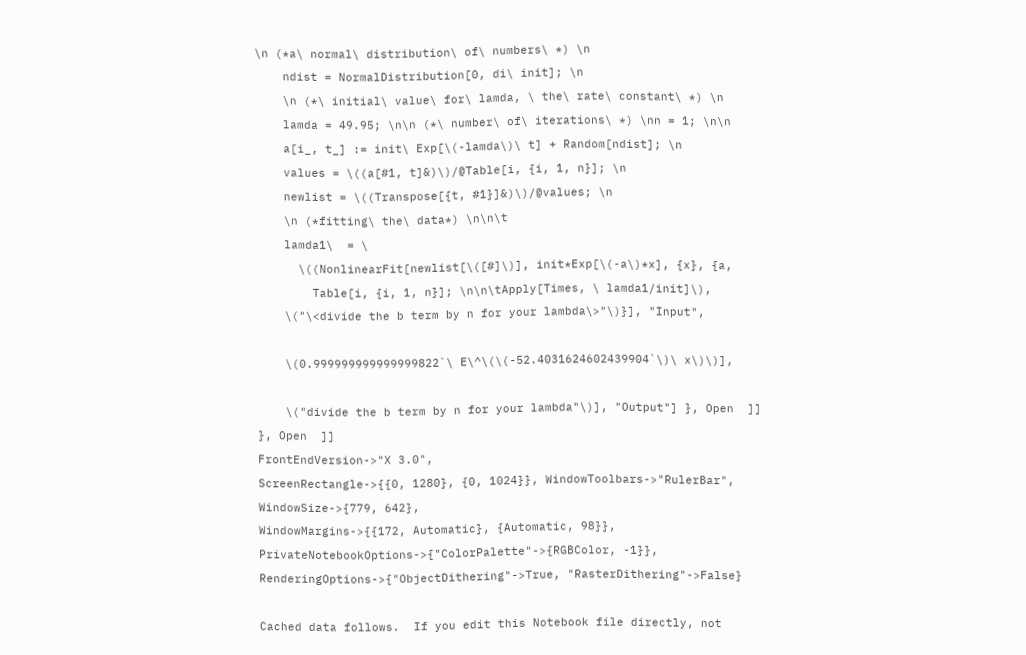\n (*a\ normal\ distribution\ of\ numbers\ *) \n
    ndist = NormalDistribution[0, di\ init]; \n
    \n (*\ initial\ value\ for\ lamda, \ the\ rate\ constant\ *) \n
    lamda = 49.95; \n\n (*\ number\ of\ iterations\ *) \nn = 1; \n\n
    a[i_, t_] := init\ Exp[\(-lamda\)\ t] + Random[ndist]; \n
    values = \((a[#1, t]&)\)/@Table[i, {i, 1, n}]; \n
    newlist = \((Transpose[{t, #1}]&)\)/@values; \n
    \n (*fitting\ the\ data*) \n\n\t
    lamda1\  = \
      \((NonlinearFit[newlist[\([#]\)], init*Exp[\(-a\)*x], {x}, {a,
        Table[i, {i, 1, n}]; \n\n\tApply[Times, \ lamda1/init]\),
    \("\<divide the b term by n for your lambda\>"\)}], "Input",

    \(0.999999999999999822`\ E\^\(\(-52.4031624602439904`\)\ x\)\)],

    \("divide the b term by n for your lambda"\)], "Output"] }, Open  ]]
}, Open  ]]
FrontEndVersion->"X 3.0",
ScreenRectangle->{{0, 1280}, {0, 1024}}, WindowToolbars->"RulerBar",
WindowSize->{779, 642},
WindowMargins->{{172, Automatic}, {Automatic, 98}},
PrivateNotebookOptions->{"ColorPalette"->{RGBColor, -1}},
RenderingOptions->{"ObjectDithering"->True, "RasterDithering"->False}

Cached data follows.  If you edit this Notebook file directly, not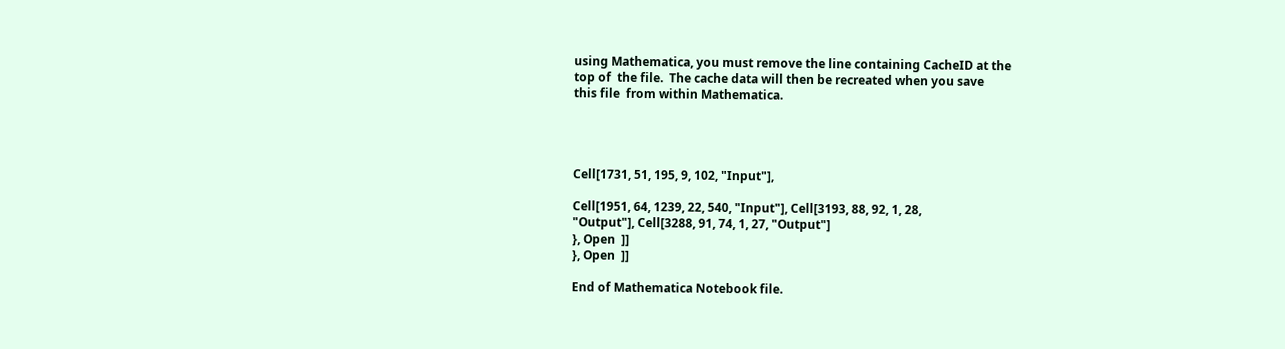using Mathematica, you must remove the line containing CacheID at the
top of  the file.  The cache data will then be recreated when you save
this file  from within Mathematica.




Cell[1731, 51, 195, 9, 102, "Input"],

Cell[1951, 64, 1239, 22, 540, "Input"], Cell[3193, 88, 92, 1, 28,
"Output"], Cell[3288, 91, 74, 1, 27, "Output"]
}, Open  ]]
}, Open  ]]

End of Mathematica Notebook file.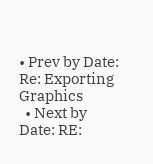• Prev by Date: Re: Exporting Graphics
  • Next by Date: RE: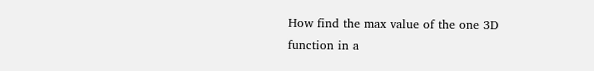How find the max value of the one 3D function in a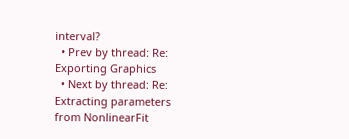interval?
  • Prev by thread: Re: Exporting Graphics
  • Next by thread: Re: Extracting parameters from NonlinearFit